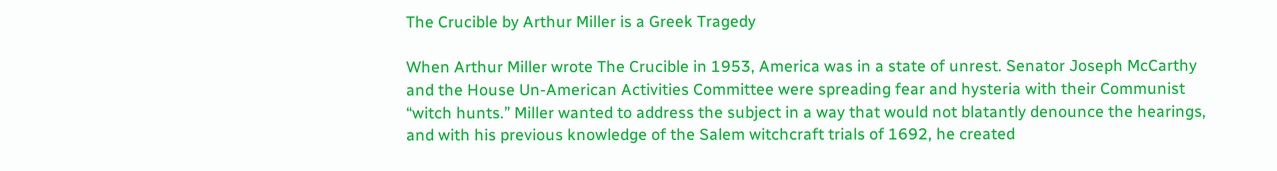The Crucible by Arthur Miller is a Greek Tragedy

When Arthur Miller wrote The Crucible in 1953, America was in a state of unrest. Senator Joseph McCarthy and the House Un-American Activities Committee were spreading fear and hysteria with their Communist “witch hunts.” Miller wanted to address the subject in a way that would not blatantly denounce the hearings, and with his previous knowledge of the Salem witchcraft trials of 1692, he created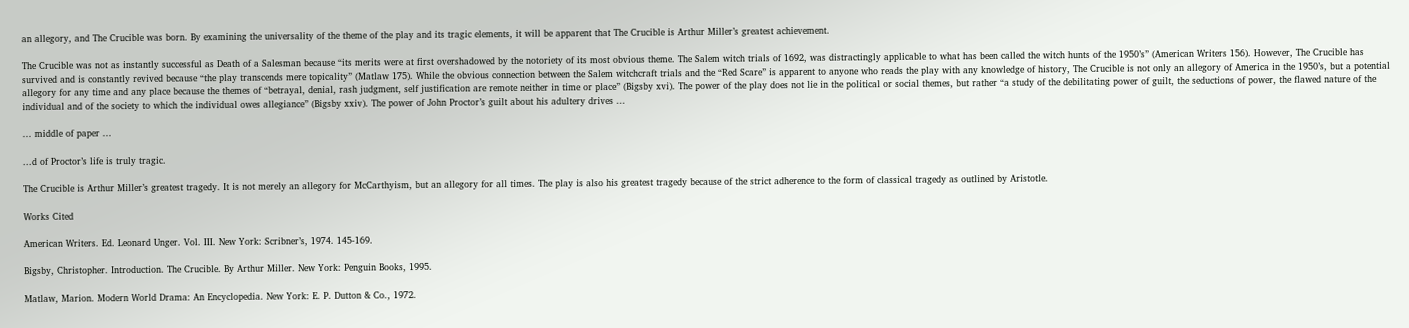an allegory, and The Crucible was born. By examining the universality of the theme of the play and its tragic elements, it will be apparent that The Crucible is Arthur Miller’s greatest achievement.

The Crucible was not as instantly successful as Death of a Salesman because “its merits were at first overshadowed by the notoriety of its most obvious theme. The Salem witch trials of 1692, was distractingly applicable to what has been called the witch hunts of the 1950’s” (American Writers 156). However, The Crucible has survived and is constantly revived because “the play transcends mere topicality” (Matlaw 175). While the obvious connection between the Salem witchcraft trials and the “Red Scare” is apparent to anyone who reads the play with any knowledge of history, The Crucible is not only an allegory of America in the 1950’s, but a potential allegory for any time and any place because the themes of “betrayal, denial, rash judgment, self justification are remote neither in time or place” (Bigsby xvi). The power of the play does not lie in the political or social themes, but rather “a study of the debilitating power of guilt, the seductions of power, the flawed nature of the individual and of the society to which the individual owes allegiance” (Bigsby xxiv). The power of John Proctor’s guilt about his adultery drives ...

... middle of paper ...

...d of Proctor’s life is truly tragic.

The Crucible is Arthur Miller’s greatest tragedy. It is not merely an allegory for McCarthyism, but an allegory for all times. The play is also his greatest tragedy because of the strict adherence to the form of classical tragedy as outlined by Aristotle.

Works Cited

American Writers. Ed. Leonard Unger. Vol. III. New York: Scribner’s, 1974. 145-169.

Bigsby, Christopher. Introduction. The Crucible. By Arthur Miller. New York: Penguin Books, 1995.

Matlaw, Marion. Modern World Drama: An Encyclopedia. New York: E. P. Dutton & Co., 1972.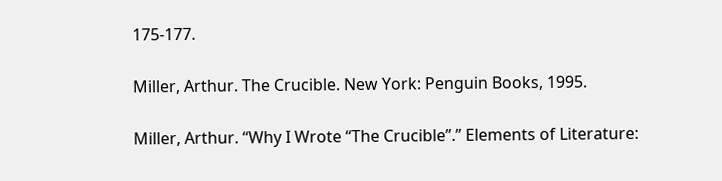175-177.

Miller, Arthur. The Crucible. New York: Penguin Books, 1995.

Miller, Arthur. “Why I Wrote “The Crucible”.” Elements of Literature: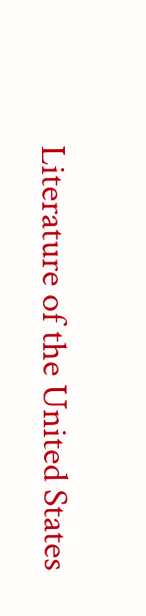Literature of the United States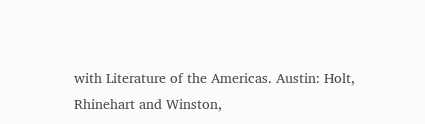with Literature of the Americas. Austin: Holt, Rhinehart and Winston,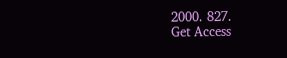2000. 827.
Get Access